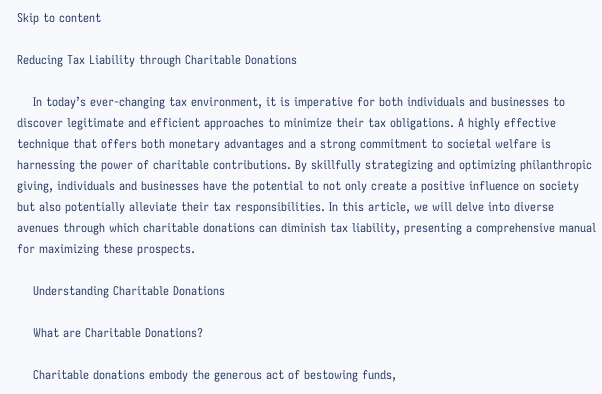Skip to content

Reducing Tax Liability through Charitable Donations

    In today’s ever-changing tax environment, it is imperative for both individuals and businesses to discover legitimate and efficient approaches to minimize their tax obligations. A highly effective technique that offers both monetary advantages and a strong commitment to societal welfare is harnessing the power of charitable contributions. By skillfully strategizing and optimizing philanthropic giving, individuals and businesses have the potential to not only create a positive influence on society but also potentially alleviate their tax responsibilities. In this article, we will delve into diverse avenues through which charitable donations can diminish tax liability, presenting a comprehensive manual for maximizing these prospects.

    Understanding Charitable Donations

    What are Charitable Donations?

    Charitable donations embody the generous act of bestowing funds,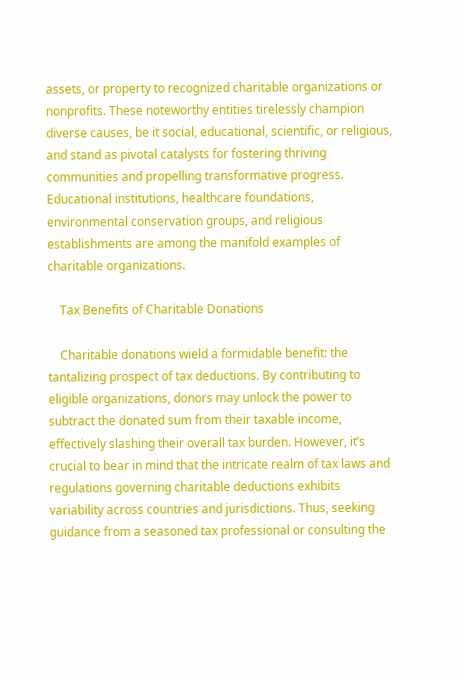assets, or property to recognized charitable organizations or nonprofits. These noteworthy entities tirelessly champion diverse causes, be it social, educational, scientific, or religious, and stand as pivotal catalysts for fostering thriving communities and propelling transformative progress. Educational institutions, healthcare foundations, environmental conservation groups, and religious establishments are among the manifold examples of charitable organizations.

    Tax Benefits of Charitable Donations

    Charitable donations wield a formidable benefit: the tantalizing prospect of tax deductions. By contributing to eligible organizations, donors may unlock the power to subtract the donated sum from their taxable income, effectively slashing their overall tax burden. However, it’s crucial to bear in mind that the intricate realm of tax laws and regulations governing charitable deductions exhibits variability across countries and jurisdictions. Thus, seeking guidance from a seasoned tax professional or consulting the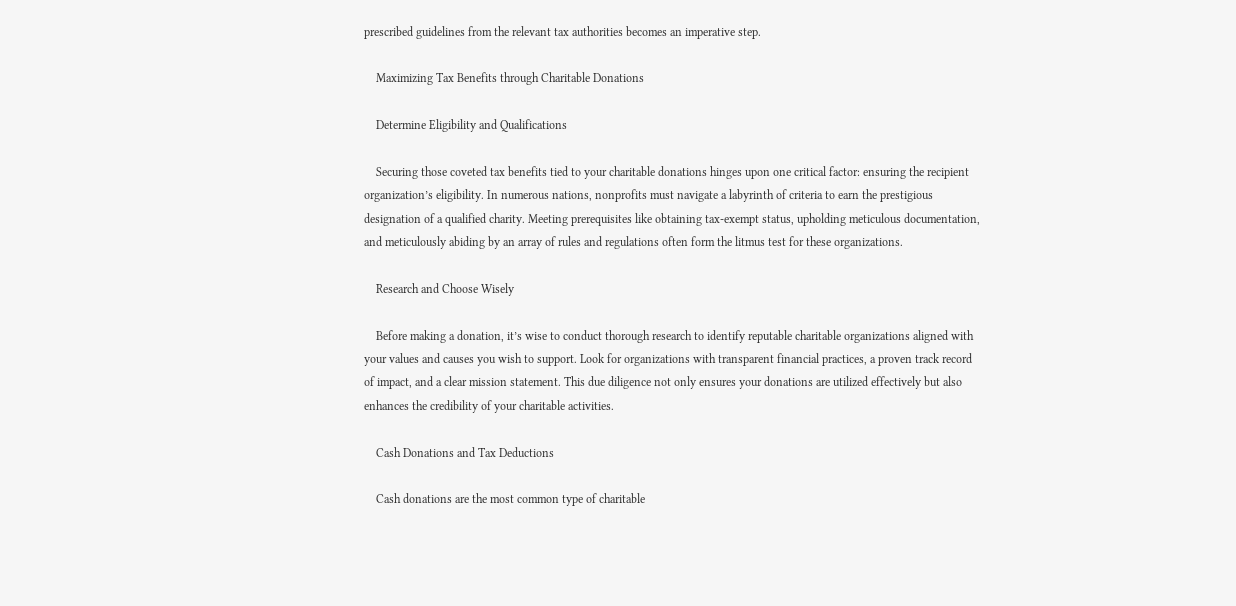prescribed guidelines from the relevant tax authorities becomes an imperative step.

    Maximizing Tax Benefits through Charitable Donations

    Determine Eligibility and Qualifications

    Securing those coveted tax benefits tied to your charitable donations hinges upon one critical factor: ensuring the recipient organization’s eligibility. In numerous nations, nonprofits must navigate a labyrinth of criteria to earn the prestigious designation of a qualified charity. Meeting prerequisites like obtaining tax-exempt status, upholding meticulous documentation, and meticulously abiding by an array of rules and regulations often form the litmus test for these organizations.

    Research and Choose Wisely

    Before making a donation, it’s wise to conduct thorough research to identify reputable charitable organizations aligned with your values and causes you wish to support. Look for organizations with transparent financial practices, a proven track record of impact, and a clear mission statement. This due diligence not only ensures your donations are utilized effectively but also enhances the credibility of your charitable activities.

    Cash Donations and Tax Deductions

    Cash donations are the most common type of charitable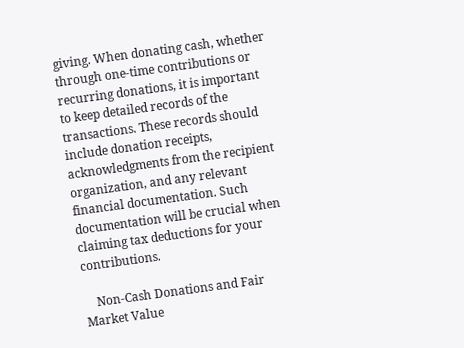giving. When donating cash, whether through one-time contributions or recurring donations, it is important to keep detailed records of the transactions. These records should include donation receipts, acknowledgments from the recipient organization, and any relevant financial documentation. Such documentation will be crucial when claiming tax deductions for your contributions.

    Non-Cash Donations and Fair Market Value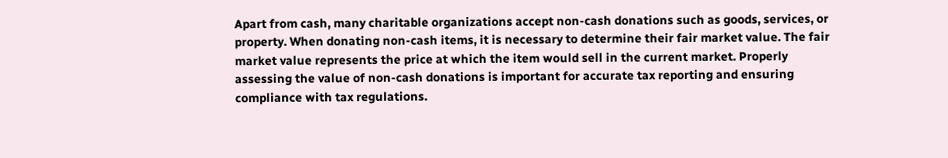Apart from cash, many charitable organizations accept non-cash donations such as goods, services, or property. When donating non-cash items, it is necessary to determine their fair market value. The fair market value represents the price at which the item would sell in the current market. Properly assessing the value of non-cash donations is important for accurate tax reporting and ensuring compliance with tax regulations.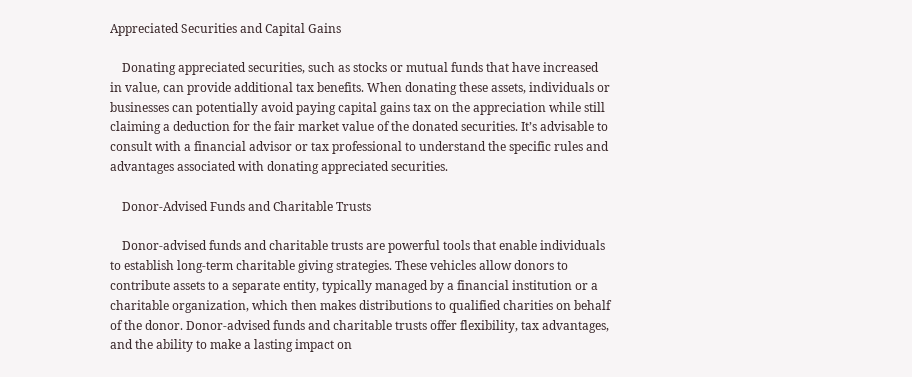Appreciated Securities and Capital Gains

    Donating appreciated securities, such as stocks or mutual funds that have increased in value, can provide additional tax benefits. When donating these assets, individuals or businesses can potentially avoid paying capital gains tax on the appreciation while still claiming a deduction for the fair market value of the donated securities. It’s advisable to consult with a financial advisor or tax professional to understand the specific rules and advantages associated with donating appreciated securities.

    Donor-Advised Funds and Charitable Trusts

    Donor-advised funds and charitable trusts are powerful tools that enable individuals to establish long-term charitable giving strategies. These vehicles allow donors to contribute assets to a separate entity, typically managed by a financial institution or a charitable organization, which then makes distributions to qualified charities on behalf of the donor. Donor-advised funds and charitable trusts offer flexibility, tax advantages, and the ability to make a lasting impact on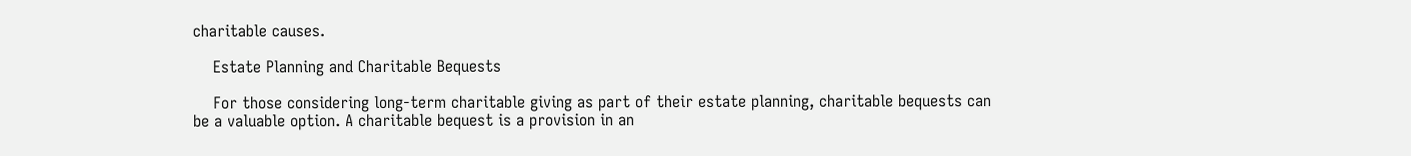charitable causes.

    Estate Planning and Charitable Bequests

    For those considering long-term charitable giving as part of their estate planning, charitable bequests can be a valuable option. A charitable bequest is a provision in an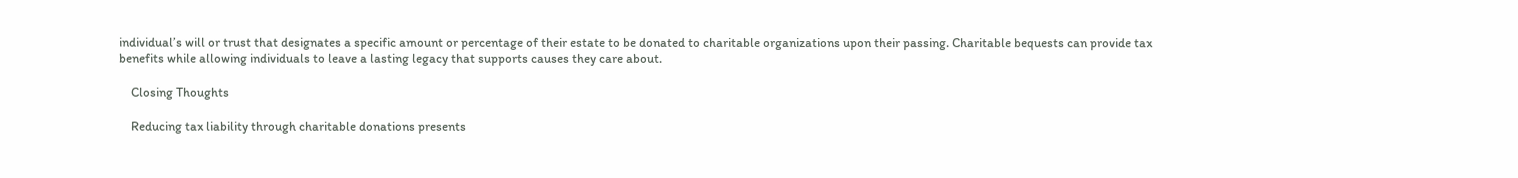individual’s will or trust that designates a specific amount or percentage of their estate to be donated to charitable organizations upon their passing. Charitable bequests can provide tax benefits while allowing individuals to leave a lasting legacy that supports causes they care about.

    Closing Thoughts

    Reducing tax liability through charitable donations presents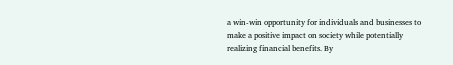a win-win opportunity for individuals and businesses to make a positive impact on society while potentially realizing financial benefits. By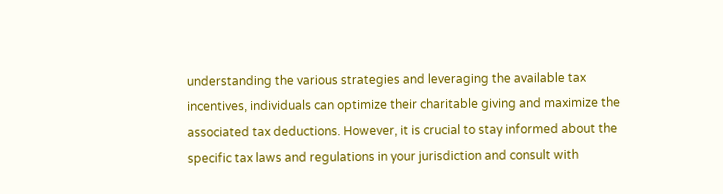understanding the various strategies and leveraging the available tax incentives, individuals can optimize their charitable giving and maximize the associated tax deductions. However, it is crucial to stay informed about the specific tax laws and regulations in your jurisdiction and consult with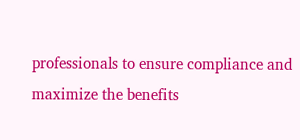professionals to ensure compliance and maximize the benefits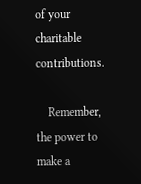of your charitable contributions.

    Remember, the power to make a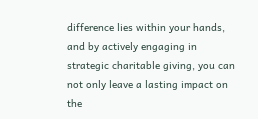difference lies within your hands, and by actively engaging in strategic charitable giving, you can not only leave a lasting impact on the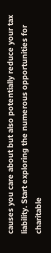causes you care about but also potentially reduce your tax liability. Start exploring the numerous opportunities for charitable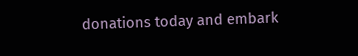donations today and embark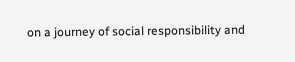on a journey of social responsibility and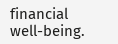financial well-being.